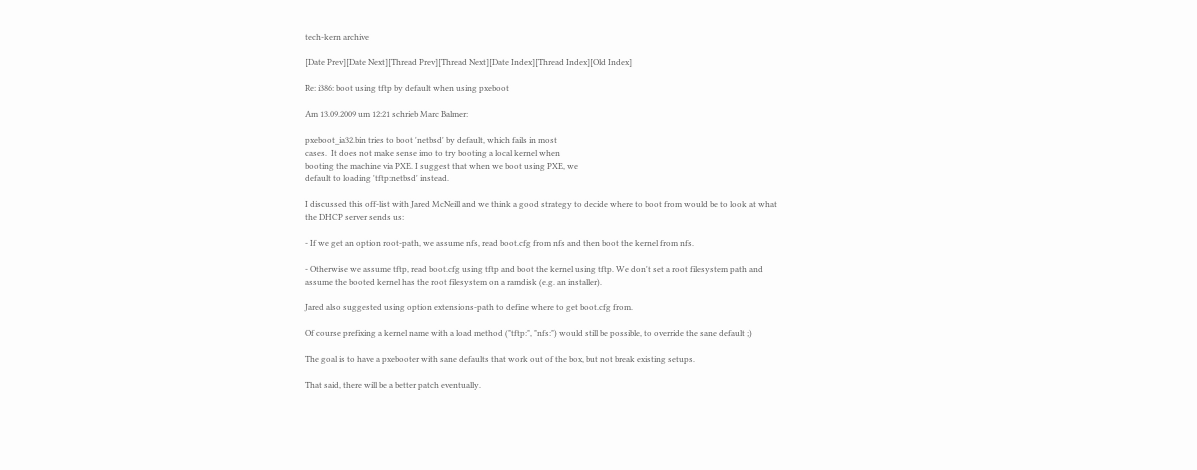tech-kern archive

[Date Prev][Date Next][Thread Prev][Thread Next][Date Index][Thread Index][Old Index]

Re: i386: boot using tftp by default when using pxeboot

Am 13.09.2009 um 12:21 schrieb Marc Balmer:

pxeboot_ia32.bin tries to boot 'netbsd' by default, which fails in most
cases.  It does not make sense imo to try booting a local kernel when
booting the machine via PXE. I suggest that when we boot using PXE, we
default to loading 'tftp:netbsd' instead.

I discussed this off-list with Jared McNeill and we think a good strategy to decide where to boot from would be to look at what the DHCP server sends us:

- If we get an option root-path, we assume nfs, read boot.cfg from nfs and then boot the kernel from nfs.

- Otherwise we assume tftp, read boot.cfg using tftp and boot the kernel using tftp. We don't set a root filesystem path and assume the booted kernel has the root filesystem on a ramdisk (e.g. an installer).

Jared also suggested using option extensions-path to define where to get boot.cfg from.

Of course prefixing a kernel name with a load method ("tftp:", "nfs:") would still be possible, to override the sane default ;)

The goal is to have a pxebooter with sane defaults that work out of the box, but not break existing setups.

That said, there will be a better patch eventually.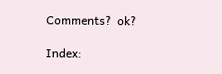Comments?  ok?

Index: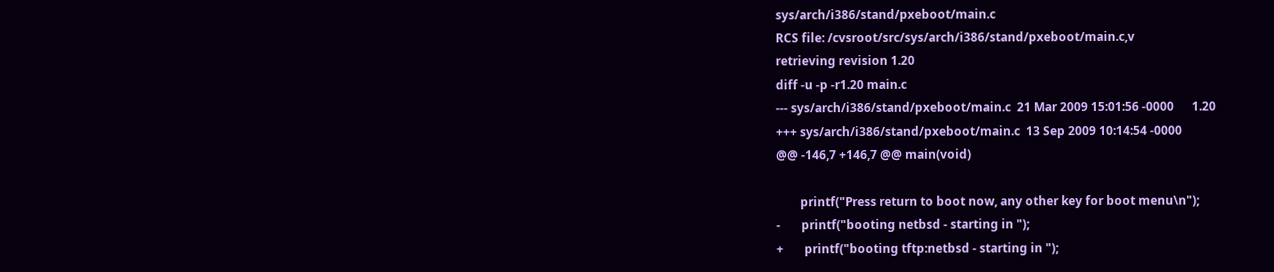sys/arch/i386/stand/pxeboot/main.c
RCS file: /cvsroot/src/sys/arch/i386/stand/pxeboot/main.c,v
retrieving revision 1.20
diff -u -p -r1.20 main.c
--- sys/arch/i386/stand/pxeboot/main.c  21 Mar 2009 15:01:56 -0000      1.20
+++ sys/arch/i386/stand/pxeboot/main.c  13 Sep 2009 10:14:54 -0000
@@ -146,7 +146,7 @@ main(void)

        printf("Press return to boot now, any other key for boot menu\n");
-       printf("booting netbsd - starting in ");
+       printf("booting tftp:netbsd - starting in ");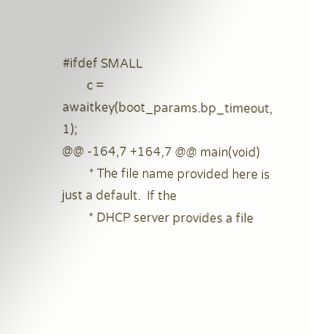#ifdef SMALL
        c = awaitkey(boot_params.bp_timeout, 1);
@@ -164,7 +164,7 @@ main(void)
         * The file name provided here is just a default.  If the
         * DHCP server provides a file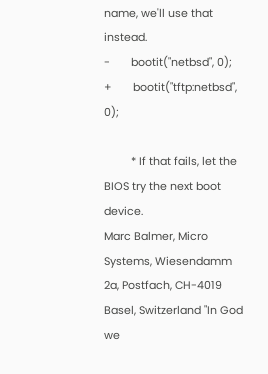name, we'll use that instead.
-       bootit("netbsd", 0);
+       bootit("tftp:netbsd", 0);

         * If that fails, let the BIOS try the next boot device.
Marc Balmer, Micro Systems, Wiesendamm 2a, Postfach, CH-4019 Basel, Switzerland "In God we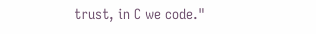trust, in C we code."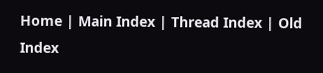Home | Main Index | Thread Index | Old Index